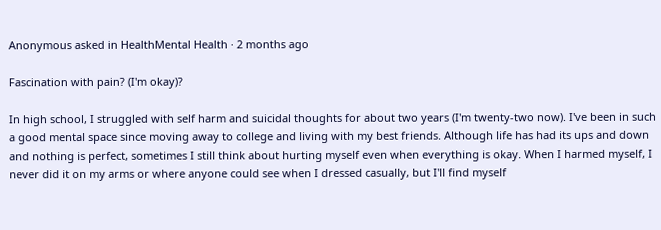Anonymous asked in HealthMental Health · 2 months ago

Fascination with pain? (I'm okay)?

In high school, I struggled with self harm and suicidal thoughts for about two years (I'm twenty-two now). I've been in such a good mental space since moving away to college and living with my best friends. Although life has had its ups and down and nothing is perfect, sometimes I still think about hurting myself even when everything is okay. When I harmed myself, I never did it on my arms or where anyone could see when I dressed casually, but I'll find myself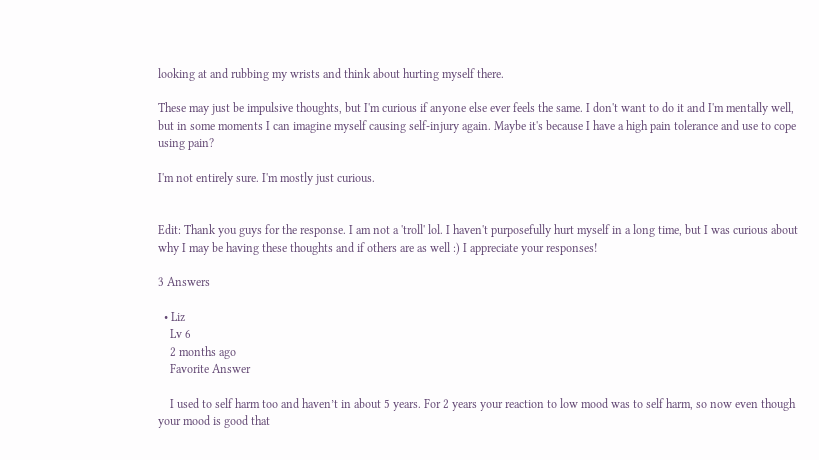looking at and rubbing my wrists and think about hurting myself there.

These may just be impulsive thoughts, but I'm curious if anyone else ever feels the same. I don't want to do it and I'm mentally well, but in some moments I can imagine myself causing self-injury again. Maybe it's because I have a high pain tolerance and use to cope using pain?

I'm not entirely sure. I'm mostly just curious.


Edit: Thank you guys for the response. I am not a 'troll' lol. I haven't purposefully hurt myself in a long time, but I was curious about why I may be having these thoughts and if others are as well :) I appreciate your responses!

3 Answers

  • Liz
    Lv 6
    2 months ago
    Favorite Answer

    I used to self harm too and haven’t in about 5 years. For 2 years your reaction to low mood was to self harm, so now even though your mood is good that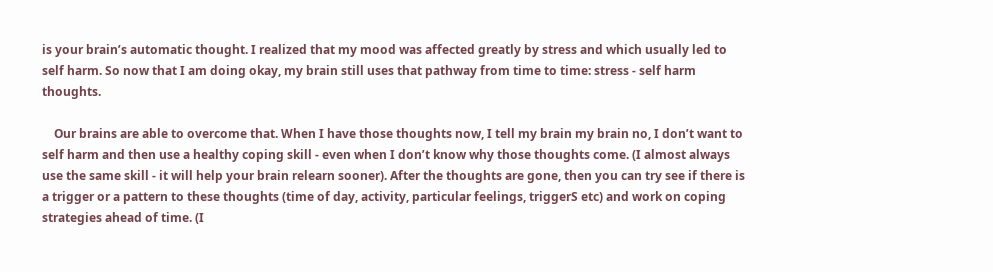is your brain’s automatic thought. I realized that my mood was affected greatly by stress and which usually led to self harm. So now that I am doing okay, my brain still uses that pathway from time to time: stress - self harm thoughts.

    Our brains are able to overcome that. When I have those thoughts now, I tell my brain my brain no, I don’t want to self harm and then use a healthy coping skill - even when I don’t know why those thoughts come. (I almost always use the same skill - it will help your brain relearn sooner). After the thoughts are gone, then you can try see if there is a trigger or a pattern to these thoughts (time of day, activity, particular feelings, triggerS etc) and work on coping strategies ahead of time. (I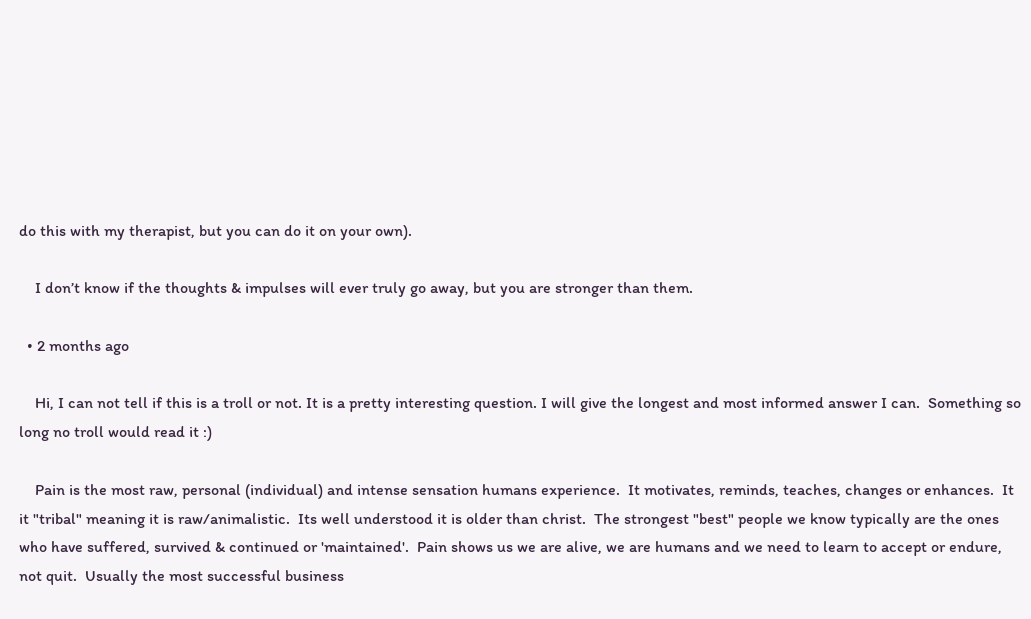do this with my therapist, but you can do it on your own).

    I don’t know if the thoughts & impulses will ever truly go away, but you are stronger than them.

  • 2 months ago

    Hi, I can not tell if this is a troll or not. It is a pretty interesting question. I will give the longest and most informed answer I can.  Something so long no troll would read it :)

    Pain is the most raw, personal (individual) and intense sensation humans experience.  It motivates, reminds, teaches, changes or enhances.  It it "tribal" meaning it is raw/animalistic.  Its well understood it is older than christ.  The strongest "best" people we know typically are the ones who have suffered, survived & continued or 'maintained'.  Pain shows us we are alive, we are humans and we need to learn to accept or endure, not quit.  Usually the most successful business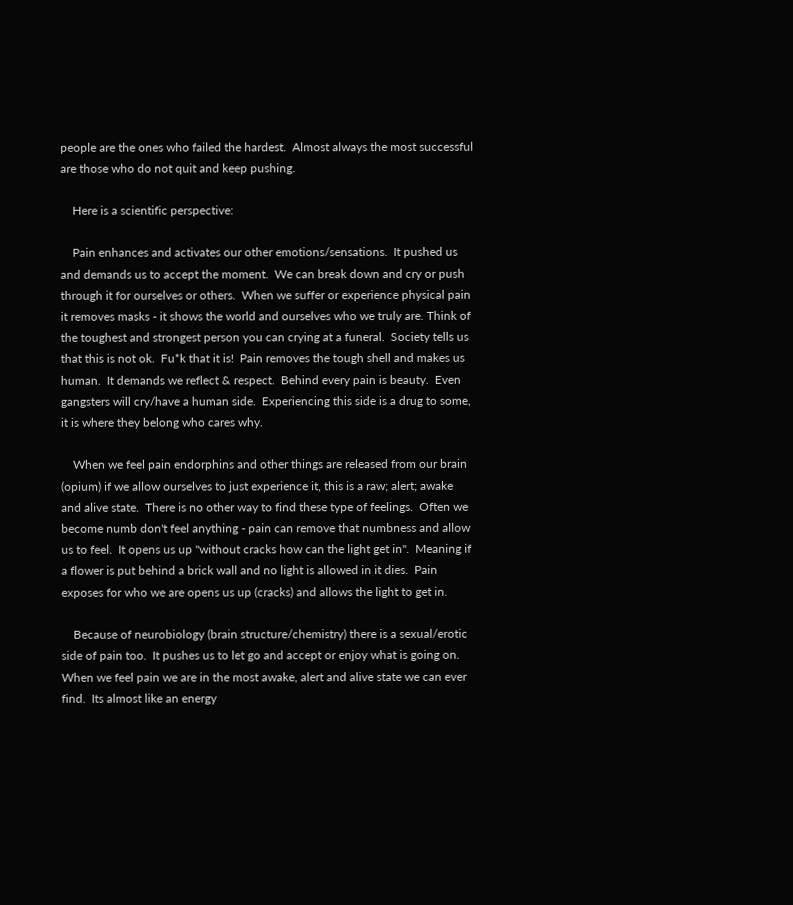people are the ones who failed the hardest.  Almost always the most successful are those who do not quit and keep pushing.

    Here is a scientific perspective:

    Pain enhances and activates our other emotions/sensations.  It pushed us and demands us to accept the moment.  We can break down and cry or push through it for ourselves or others.  When we suffer or experience physical pain it removes masks - it shows the world and ourselves who we truly are. Think of the toughest and strongest person you can crying at a funeral.  Society tells us that this is not ok.  Fu*k that it is!  Pain removes the tough shell and makes us human.  It demands we reflect & respect.  Behind every pain is beauty.  Even gangsters will cry/have a human side.  Experiencing this side is a drug to some, it is where they belong who cares why.

    When we feel pain endorphins and other things are released from our brain (opium) if we allow ourselves to just experience it, this is a raw; alert; awake and alive state.  There is no other way to find these type of feelings.  Often we become numb don't feel anything - pain can remove that numbness and allow us to feel.  It opens us up "without cracks how can the light get in".  Meaning if a flower is put behind a brick wall and no light is allowed in it dies.  Pain exposes for who we are opens us up (cracks) and allows the light to get in.

    Because of neurobiology (brain structure/chemistry) there is a sexual/erotic side of pain too.  It pushes us to let go and accept or enjoy what is going on.  When we feel pain we are in the most awake, alert and alive state we can ever find.  Its almost like an energy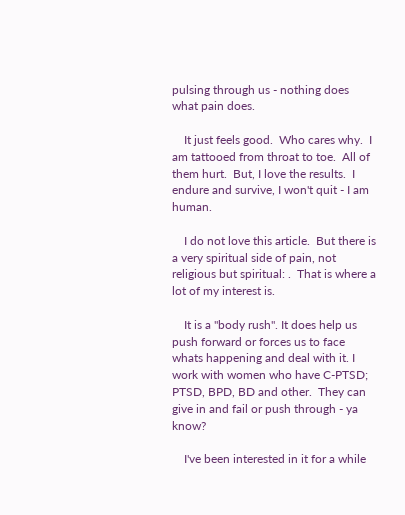pulsing through us - nothing does what pain does.

    It just feels good.  Who cares why.  I am tattooed from throat to toe.  All of them hurt.  But, I love the results.  I endure and survive, I won't quit - I am human.

    I do not love this article.  But there is a very spiritual side of pain, not religious but spiritual: .  That is where a lot of my interest is.

    It is a "body rush". It does help us push forward or forces us to face whats happening and deal with it. I work with women who have C-PTSD; PTSD, BPD, BD and other.  They can give in and fail or push through - ya know?

    I've been interested in it for a while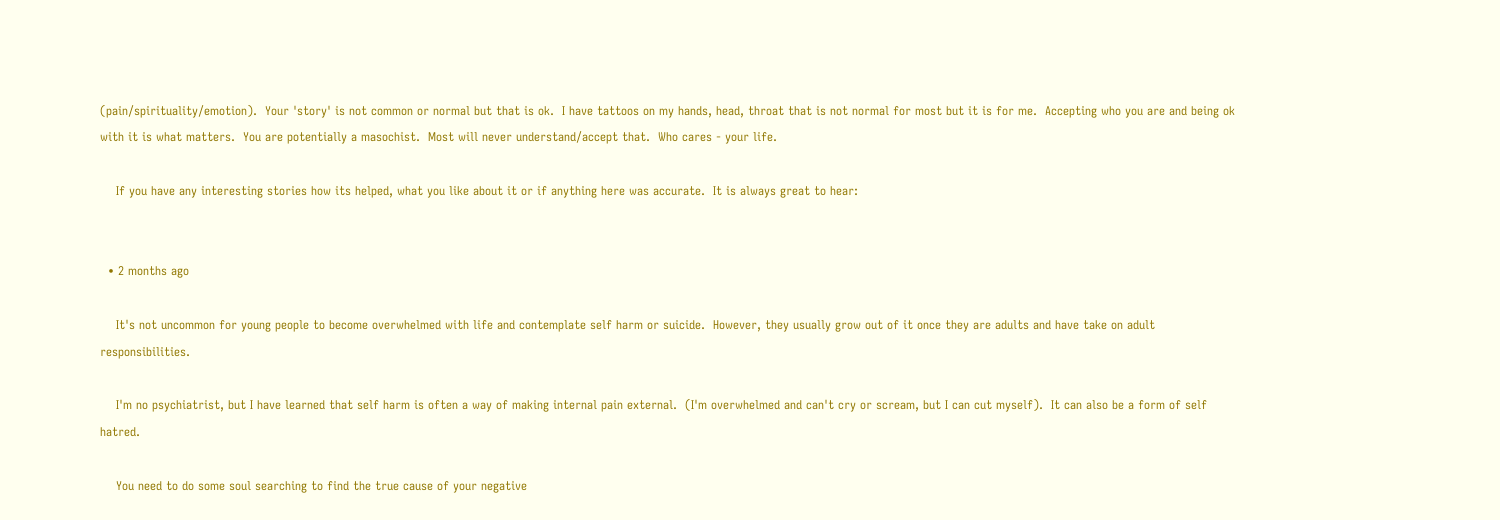(pain/spirituality/emotion).  Your 'story' is not common or normal but that is ok.  I have tattoos on my hands, head, throat that is not normal for most but it is for me.  Accepting who you are and being ok with it is what matters.  You are potentially a masochist.  Most will never understand/accept that.  Who cares - your life.

    If you have any interesting stories how its helped, what you like about it or if anything here was accurate.  It is always great to hear:


  • 2 months ago

    It's not uncommon for young people to become overwhelmed with life and contemplate self harm or suicide.  However, they usually grow out of it once they are adults and have take on adult responsibilities.

    I'm no psychiatrist, but I have learned that self harm is often a way of making internal pain external.  (I'm overwhelmed and can't cry or scream, but I can cut myself).  It can also be a form of self hatred.

    You need to do some soul searching to find the true cause of your negative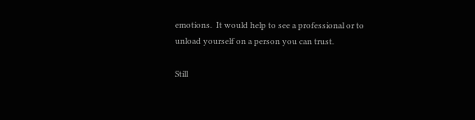emotions.  It would help to see a professional or to unload yourself on a person you can trust.

Still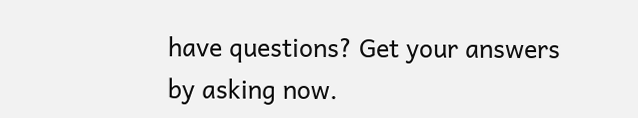have questions? Get your answers by asking now.